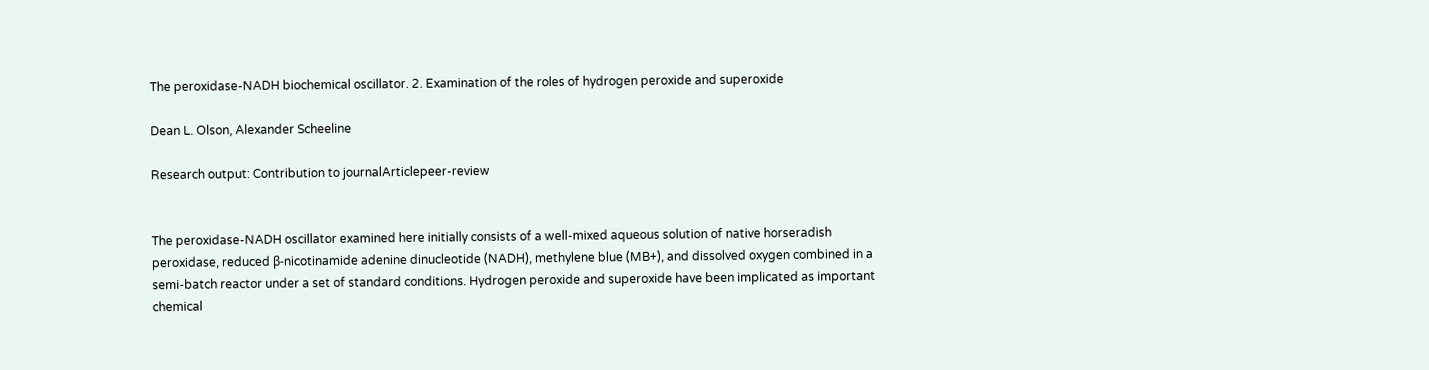The peroxidase-NADH biochemical oscillator. 2. Examination of the roles of hydrogen peroxide and superoxide

Dean L. Olson, Alexander Scheeline

Research output: Contribution to journalArticlepeer-review


The peroxidase-NADH oscillator examined here initially consists of a well-mixed aqueous solution of native horseradish peroxidase, reduced β-nicotinamide adenine dinucleotide (NADH), methylene blue (MB+), and dissolved oxygen combined in a semi-batch reactor under a set of standard conditions. Hydrogen peroxide and superoxide have been implicated as important chemical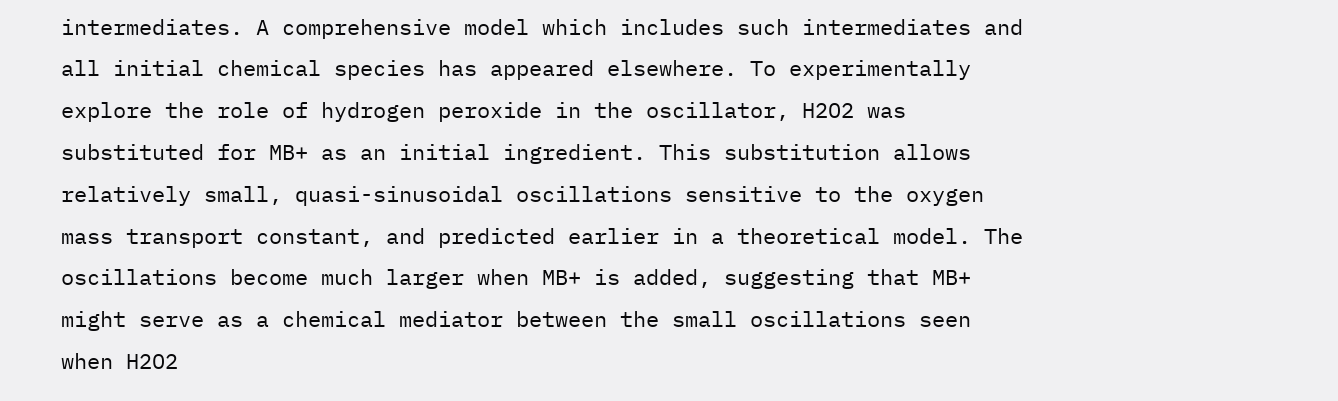intermediates. A comprehensive model which includes such intermediates and all initial chemical species has appeared elsewhere. To experimentally explore the role of hydrogen peroxide in the oscillator, H2O2 was substituted for MB+ as an initial ingredient. This substitution allows relatively small, quasi-sinusoidal oscillations sensitive to the oxygen mass transport constant, and predicted earlier in a theoretical model. The oscillations become much larger when MB+ is added, suggesting that MB+ might serve as a chemical mediator between the small oscillations seen when H2O2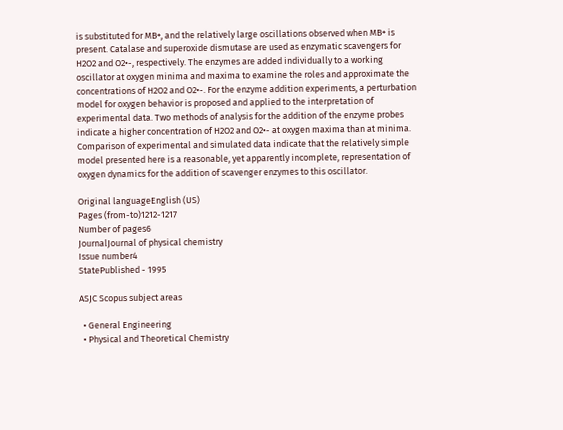is substituted for MB+, and the relatively large oscillations observed when MB+ is present. Catalase and superoxide dismutase are used as enzymatic scavengers for H2O2 and O2•-, respectively. The enzymes are added individually to a working oscillator at oxygen minima and maxima to examine the roles and approximate the concentrations of H2O2 and O2•-. For the enzyme addition experiments, a perturbation model for oxygen behavior is proposed and applied to the interpretation of experimental data. Two methods of analysis for the addition of the enzyme probes indicate a higher concentration of H2O2 and O2•- at oxygen maxima than at minima. Comparison of experimental and simulated data indicate that the relatively simple model presented here is a reasonable, yet apparently incomplete, representation of oxygen dynamics for the addition of scavenger enzymes to this oscillator.

Original languageEnglish (US)
Pages (from-to)1212-1217
Number of pages6
JournalJournal of physical chemistry
Issue number4
StatePublished - 1995

ASJC Scopus subject areas

  • General Engineering
  • Physical and Theoretical Chemistry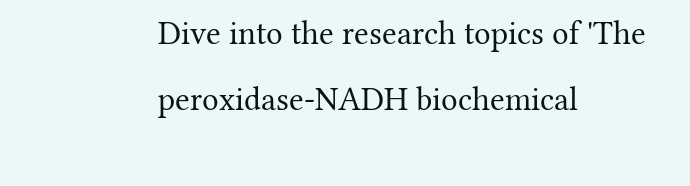Dive into the research topics of 'The peroxidase-NADH biochemical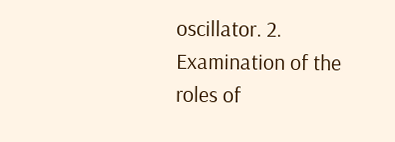oscillator. 2. Examination of the roles of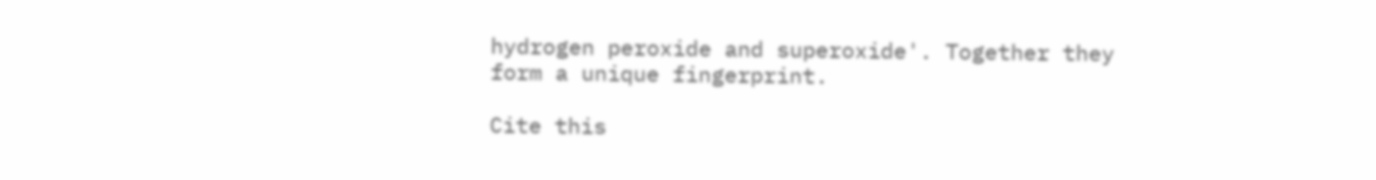hydrogen peroxide and superoxide'. Together they form a unique fingerprint.

Cite this